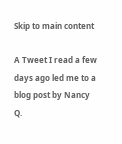Skip to main content

A Tweet I read a few days ago led me to a blog post by Nancy Q.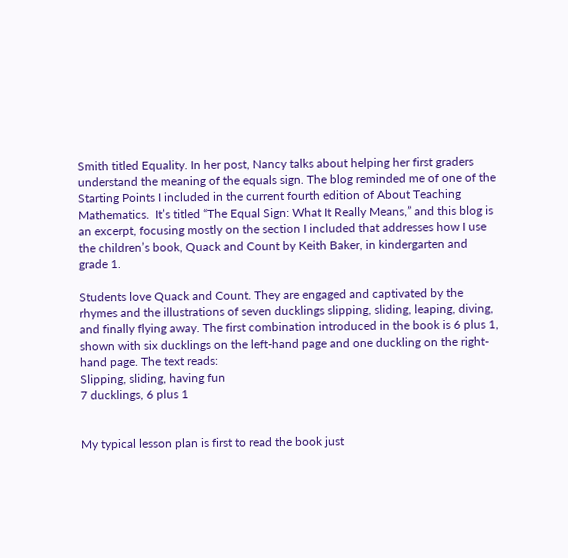Smith titled Equality. In her post, Nancy talks about helping her first graders understand the meaning of the equals sign. The blog reminded me of one of the Starting Points I included in the current fourth edition of About Teaching Mathematics.  It’s titled “The Equal Sign: What It Really Means,” and this blog is an excerpt, focusing mostly on the section I included that addresses how I use the children’s book, Quack and Count by Keith Baker, in kindergarten and grade 1.

Students love Quack and Count. They are engaged and captivated by the rhymes and the illustrations of seven ducklings slipping, sliding, leaping, diving, and finally flying away. The first combination introduced in the book is 6 plus 1, shown with six ducklings on the left-hand page and one duckling on the right-hand page. The text reads:
Slipping, sliding, having fun
7 ducklings, 6 plus 1


My typical lesson plan is first to read the book just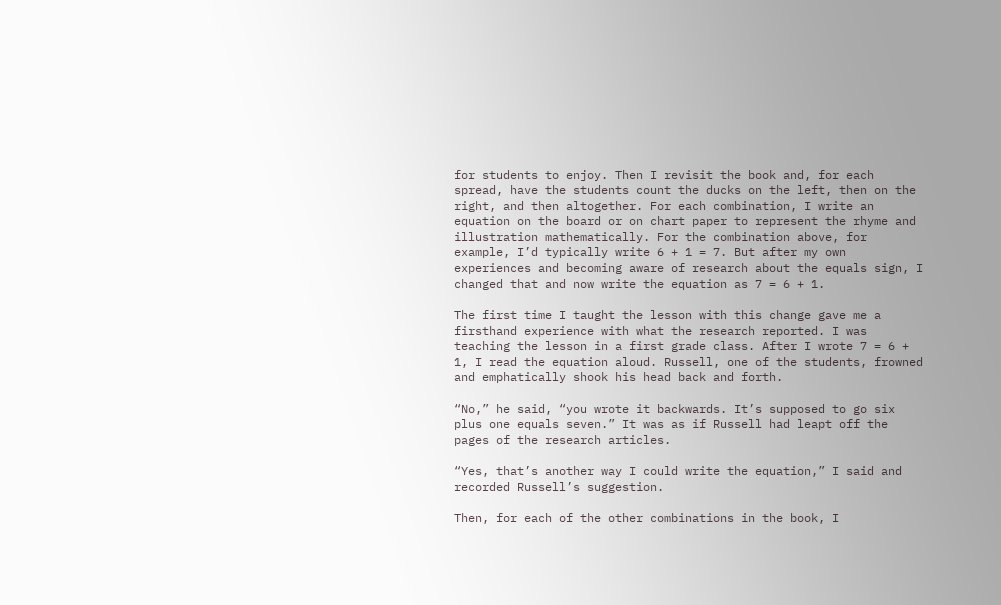for students to enjoy. Then I revisit the book and, for each spread, have the students count the ducks on the left, then on the right, and then altogether. For each combination, I write an equation on the board or on chart paper to represent the rhyme and illustration mathematically. For the combination above, for example, I’d typically write 6 + 1 = 7. But after my own experiences and becoming aware of research about the equals sign, I changed that and now write the equation as 7 = 6 + 1.

The first time I taught the lesson with this change gave me a firsthand experience with what the research reported. I was teaching the lesson in a first grade class. After I wrote 7 = 6 + 1, I read the equation aloud. Russell, one of the students, frowned and emphatically shook his head back and forth.

“No,” he said, “you wrote it backwards. It’s supposed to go six plus one equals seven.” It was as if Russell had leapt off the pages of the research articles.

“Yes, that’s another way I could write the equation,” I said and recorded Russell’s suggestion.

Then, for each of the other combinations in the book, I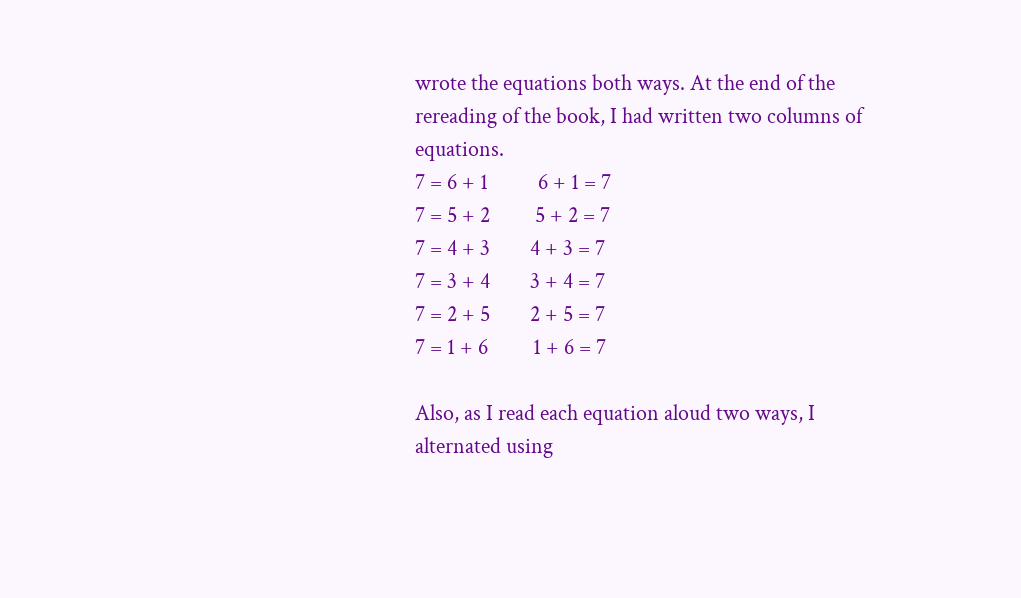wrote the equations both ways. At the end of the rereading of the book, I had written two columns of equations.
7 = 6 + 1          6 + 1 = 7
7 = 5 + 2         5 + 2 = 7
7 = 4 + 3        4 + 3 = 7
7 = 3 + 4        3 + 4 = 7
7 = 2 + 5        2 + 5 = 7
7 = 1 + 6         1 + 6 = 7

Also, as I read each equation aloud two ways, I alternated using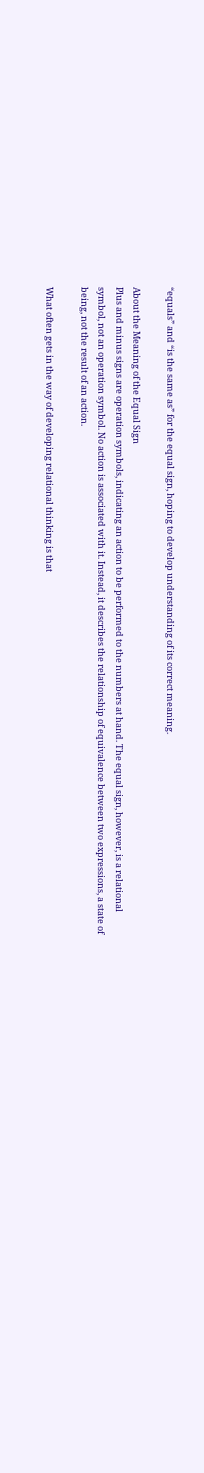“equals” and “is the same as” for the equal sign, hoping to develop understanding of its correct meaning.

About the Meaning of the Equal Sign
Plus and minus signs are operation symbols, indicating an action to be performed to the numbers at hand. The equal sign, however, is a relational symbol, not an operation symbol. No action is associated with it. Instead, it describes the relationship of equivalence between two expressions, a state of being, not the result of an action.

What often gets in the way of developing relational thinking is that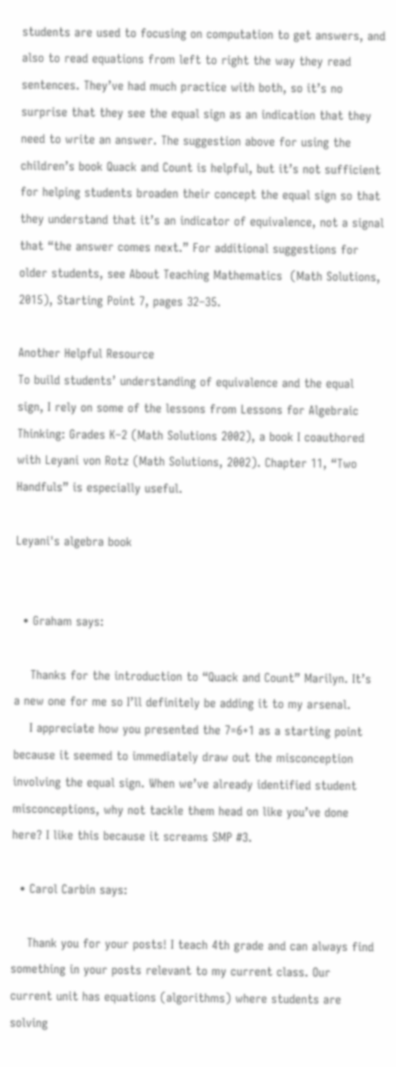students are used to focusing on computation to get answers, and also to read equations from left to right the way they read sentences. They’ve had much practice with both, so it’s no surprise that they see the equal sign as an indication that they need to write an answer. The suggestion above for using the children’s book Quack and Count is helpful, but it’s not sufficient for helping students broaden their concept the equal sign so that they understand that it’s an indicator of equivalence, not a signal that “the answer comes next.” For additional suggestions for older students, see About Teaching Mathematics  (Math Solutions, 2015), Starting Point 7, pages 32–35.

Another Helpful Resource
To build students’ understanding of equivalence and the equal sign, I rely on some of the lessons from Lessons for Algebraic Thinking: Grades K–2 (Math Solutions 2002), a book I coauthored with Leyani von Rotz (Math Solutions, 2002). Chapter 11, “Two Handfuls” is especially useful.

Leyani's algebra book


  • Graham says:

    Thanks for the introduction to “Quack and Count” Marilyn. It’s a new one for me so I’ll definitely be adding it to my arsenal.
    I appreciate how you presented the 7=6+1 as a starting point because it seemed to immediately draw out the misconception involving the equal sign. When we’ve already identified student misconceptions, why not tackle them head on like you’ve done here? I like this because it screams SMP #3.

  • Carol Carbin says:

    Thank you for your posts! I teach 4th grade and can always find something in your posts relevant to my current class. Our current unit has equations (algorithms) where students are solving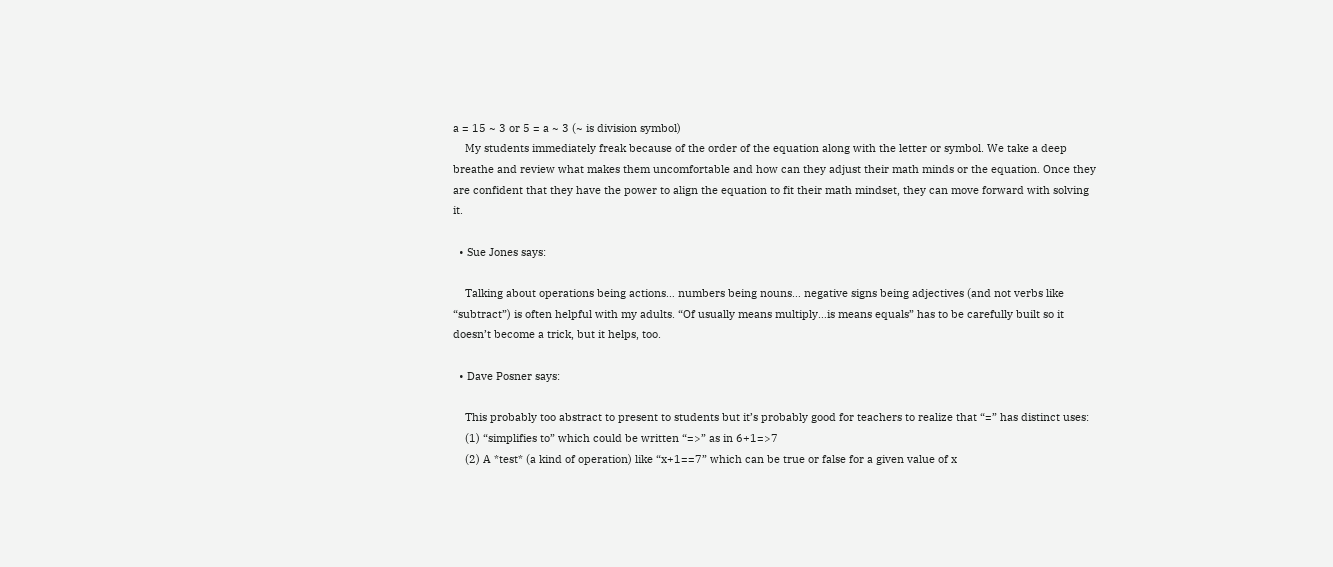a = 15 ~ 3 or 5 = a ~ 3 (~ is division symbol)
    My students immediately freak because of the order of the equation along with the letter or symbol. We take a deep breathe and review what makes them uncomfortable and how can they adjust their math minds or the equation. Once they are confident that they have the power to align the equation to fit their math mindset, they can move forward with solving it.

  • Sue Jones says:

    Talking about operations being actions… numbers being nouns… negative signs being adjectives (and not verbs like “subtract”) is often helpful with my adults. “Of usually means multiply…is means equals” has to be carefully built so it doesn’t become a trick, but it helps, too.

  • Dave Posner says:

    This probably too abstract to present to students but it’s probably good for teachers to realize that “=” has distinct uses:
    (1) “simplifies to” which could be written “=>” as in 6+1=>7
    (2) A *test* (a kind of operation) like “x+1==7” which can be true or false for a given value of x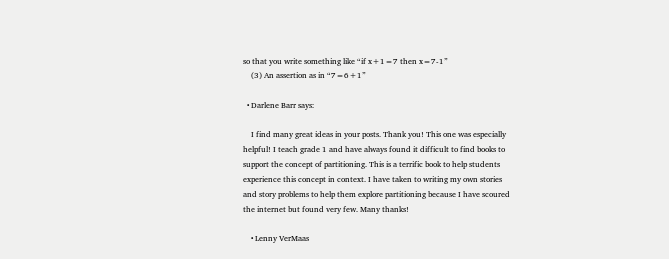so that you write something like “if x+1=7 then x=7-1”
    (3) An assertion as in “7=6+1”

  • Darlene Barr says:

    I find many great ideas in your posts. Thank you! This one was especially helpful! I teach grade 1 and have always found it difficult to find books to support the concept of partitioning. This is a terrific book to help students experience this concept in context. I have taken to writing my own stories and story problems to help them explore partitioning because I have scoured the internet but found very few. Many thanks!

    • Lenny VerMaas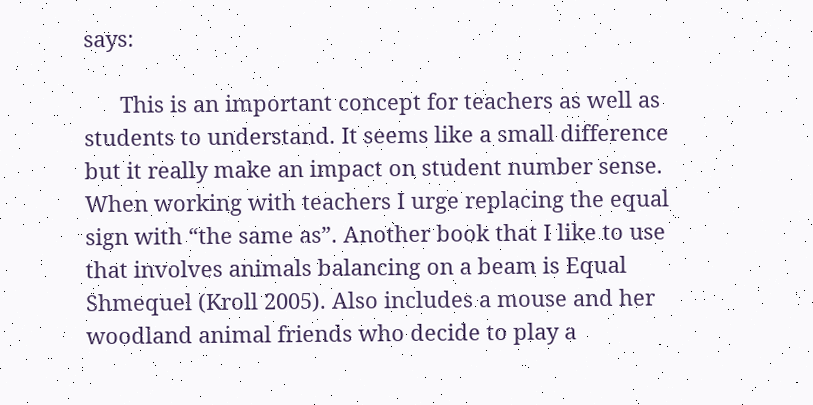says:

      This is an important concept for teachers as well as students to understand. It seems like a small difference but it really make an impact on student number sense. When working with teachers I urge replacing the equal sign with “the same as”. Another book that I like to use that involves animals balancing on a beam is Equal Shmequel (Kroll 2005). Also includes a mouse and her woodland animal friends who decide to play a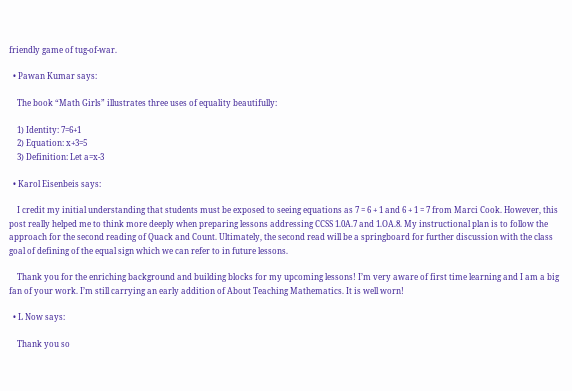friendly game of tug-of-war.

  • Pawan Kumar says:

    The book “Math Girls” illustrates three uses of equality beautifully:

    1) Identity: 7=6+1
    2) Equation: x+3=5
    3) Definition: Let a=x-3

  • Karol Eisenbeis says:

    I credit my initial understanding that students must be exposed to seeing equations as 7 = 6 + 1 and 6 + 1 = 7 from Marci Cook. However, this post really helped me to think more deeply when preparing lessons addressing CCSS 1.0A.7 and 1.OA.8. My instructional plan is to follow the approach for the second reading of Quack and Count. Ultimately, the second read will be a springboard for further discussion with the class goal of defining of the equal sign which we can refer to in future lessons.

    Thank you for the enriching background and building blocks for my upcoming lessons! I’m very aware of first time learning and I am a big fan of your work. I’m still carrying an early addition of About Teaching Mathematics. It is well worn!

  • L Now says:

    Thank you so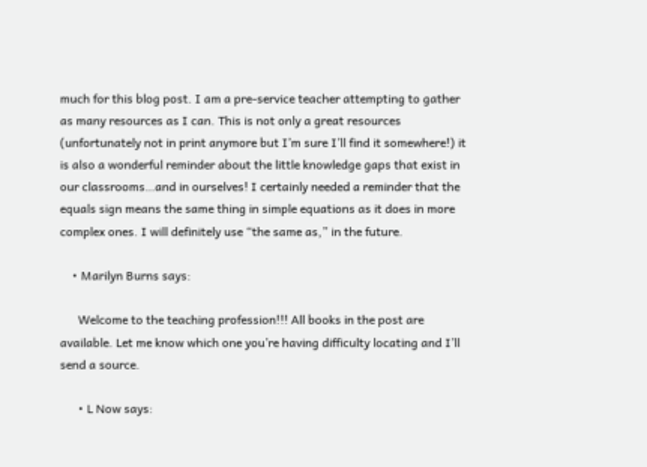much for this blog post. I am a pre-service teacher attempting to gather as many resources as I can. This is not only a great resources (unfortunately not in print anymore but I’m sure I’ll find it somewhere!) it is also a wonderful reminder about the little knowledge gaps that exist in our classrooms…and in ourselves! I certainly needed a reminder that the equals sign means the same thing in simple equations as it does in more complex ones. I will definitely use “the same as,” in the future.

    • Marilyn Burns says:

      Welcome to the teaching profession!!! All books in the post are available. Let me know which one you’re having difficulty locating and I’ll send a source.

      • L Now says: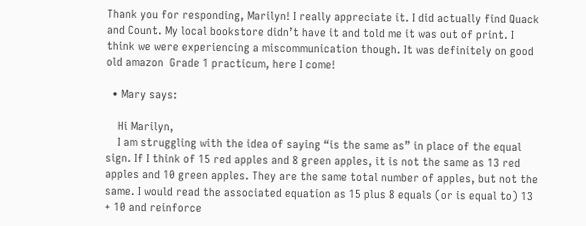Thank you for responding, Marilyn! I really appreciate it. I did actually find Quack and Count. My local bookstore didn’t have it and told me it was out of print. I think we were experiencing a miscommunication though. It was definitely on good old amazon  Grade 1 practicum, here I come!

  • Mary says:

    Hi Marilyn,
    I am struggling with the idea of saying “is the same as” in place of the equal sign. If I think of 15 red apples and 8 green apples, it is not the same as 13 red apples and 10 green apples. They are the same total number of apples, but not the same. I would read the associated equation as 15 plus 8 equals (or is equal to) 13 + 10 and reinforce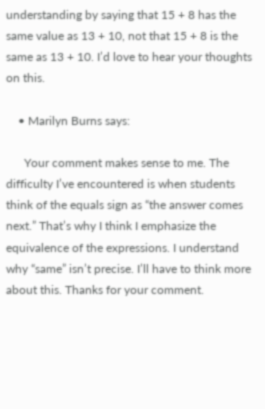understanding by saying that 15 + 8 has the same value as 13 + 10, not that 15 + 8 is the same as 13 + 10. I’d love to hear your thoughts on this.

    • Marilyn Burns says:

      Your comment makes sense to me. The difficulty I’ve encountered is when students think of the equals sign as “the answer comes next.” That’s why I think I emphasize the equivalence of the expressions. I understand why “same” isn’t precise. I’ll have to think more about this. Thanks for your comment.